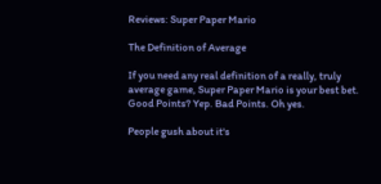Reviews: Super Paper Mario

The Definition of Average

If you need any real definition of a really, truly average game, Super Paper Mario is your best bet. Good Points? Yep. Bad Points. Oh yes.

People gush about it's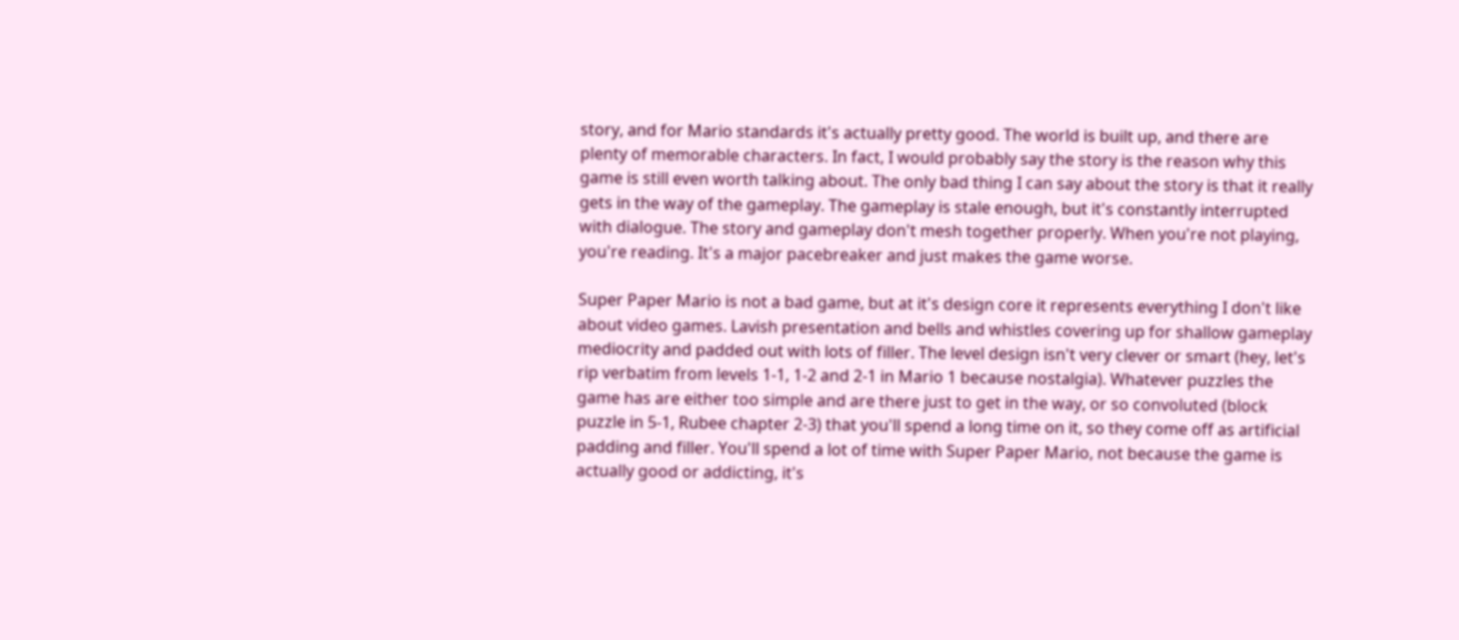story, and for Mario standards it's actually pretty good. The world is built up, and there are plenty of memorable characters. In fact, I would probably say the story is the reason why this game is still even worth talking about. The only bad thing I can say about the story is that it really gets in the way of the gameplay. The gameplay is stale enough, but it's constantly interrupted with dialogue. The story and gameplay don't mesh together properly. When you're not playing, you're reading. It's a major pacebreaker and just makes the game worse.

Super Paper Mario is not a bad game, but at it's design core it represents everything I don't like about video games. Lavish presentation and bells and whistles covering up for shallow gameplay mediocrity and padded out with lots of filler. The level design isn't very clever or smart (hey, let's rip verbatim from levels 1-1, 1-2 and 2-1 in Mario 1 because nostalgia). Whatever puzzles the game has are either too simple and are there just to get in the way, or so convoluted (block puzzle in 5-1, Rubee chapter 2-3) that you'll spend a long time on it, so they come off as artificial padding and filler. You'll spend a lot of time with Super Paper Mario, not because the game is actually good or addicting, it's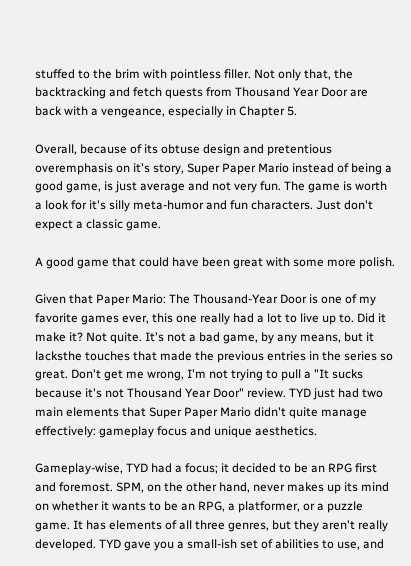stuffed to the brim with pointless filler. Not only that, the backtracking and fetch quests from Thousand Year Door are back with a vengeance, especially in Chapter 5.

Overall, because of its obtuse design and pretentious overemphasis on it's story, Super Paper Mario instead of being a good game, is just average and not very fun. The game is worth a look for it's silly meta-humor and fun characters. Just don't expect a classic game.

A good game that could have been great with some more polish.

Given that Paper Mario: The Thousand-Year Door is one of my favorite games ever, this one really had a lot to live up to. Did it make it? Not quite. It's not a bad game, by any means, but it lacksthe touches that made the previous entries in the series so great. Don't get me wrong, I'm not trying to pull a "It sucks because it's not Thousand Year Door" review. TYD just had two main elements that Super Paper Mario didn't quite manage effectively: gameplay focus and unique aesthetics.

Gameplay-wise, TYD had a focus; it decided to be an RPG first and foremost. SPM, on the other hand, never makes up its mind on whether it wants to be an RPG, a platformer, or a puzzle game. It has elements of all three genres, but they aren't really developed. TYD gave you a small-ish set of abilities to use, and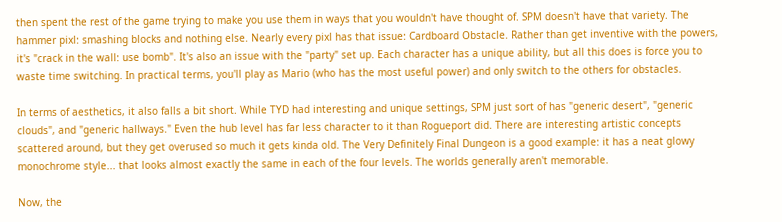then spent the rest of the game trying to make you use them in ways that you wouldn't have thought of. SPM doesn't have that variety. The hammer pixl: smashing blocks and nothing else. Nearly every pixl has that issue: Cardboard Obstacle. Rather than get inventive with the powers, it's "crack in the wall: use bomb". It's also an issue with the "party" set up. Each character has a unique ability, but all this does is force you to waste time switching. In practical terms, you'll play as Mario (who has the most useful power) and only switch to the others for obstacles.

In terms of aesthetics, it also falls a bit short. While TYD had interesting and unique settings, SPM just sort of has "generic desert", "generic clouds", and "generic hallways." Even the hub level has far less character to it than Rogueport did. There are interesting artistic concepts scattered around, but they get overused so much it gets kinda old. The Very Definitely Final Dungeon is a good example: it has a neat glowy monochrome style... that looks almost exactly the same in each of the four levels. The worlds generally aren't memorable.

Now, the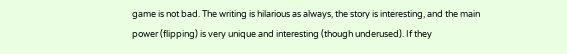game is not bad. The writing is hilarious as always, the story is interesting, and the main power (flipping) is very unique and interesting (though underused). If they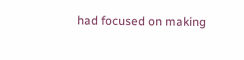had focused on making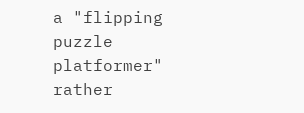a "flipping puzzle platformer" rather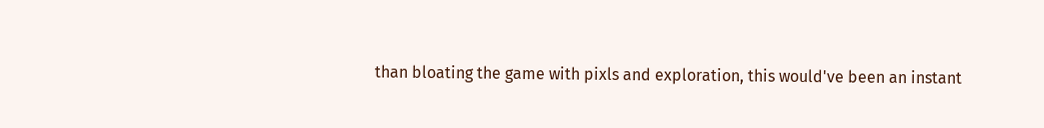than bloating the game with pixls and exploration, this would've been an instant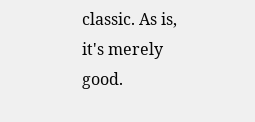classic. As is, it's merely good.